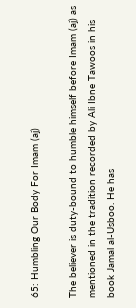65: Humbling Our Body For Imam (aj)

The believer is duty-bound to humble himself before Imam (aj) as mentioned in the tradition recorded by Ali Ibne Tawoos in his book Jamal al-Usboo. He has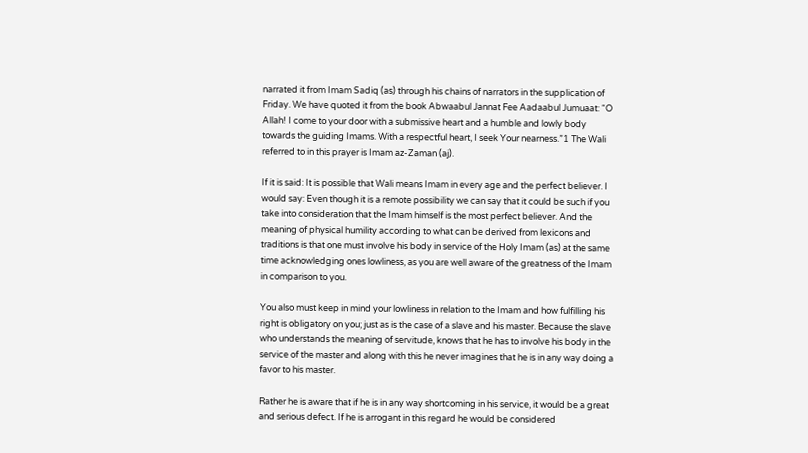narrated it from Imam Sadiq (as) through his chains of narrators in the supplication of Friday. We have quoted it from the book Abwaabul Jannat Fee Aadaabul Jumuaat: “O Allah! I come to your door with a submissive heart and a humble and lowly body towards the guiding Imams. With a respectful heart, I seek Your nearness.”1 The Wali referred to in this prayer is Imam az-Zaman (aj).

If it is said: It is possible that Wali means Imam in every age and the perfect believer. I would say: Even though it is a remote possibility we can say that it could be such if you take into consideration that the Imam himself is the most perfect believer. And the meaning of physical humility according to what can be derived from lexicons and traditions is that one must involve his body in service of the Holy Imam (as) at the same time acknowledging ones lowliness, as you are well aware of the greatness of the Imam in comparison to you.

You also must keep in mind your lowliness in relation to the Imam and how fulfilling his right is obligatory on you; just as is the case of a slave and his master. Because the slave who understands the meaning of servitude, knows that he has to involve his body in the service of the master and along with this he never imagines that he is in any way doing a favor to his master.

Rather he is aware that if he is in any way shortcoming in his service, it would be a great and serious defect. If he is arrogant in this regard he would be considered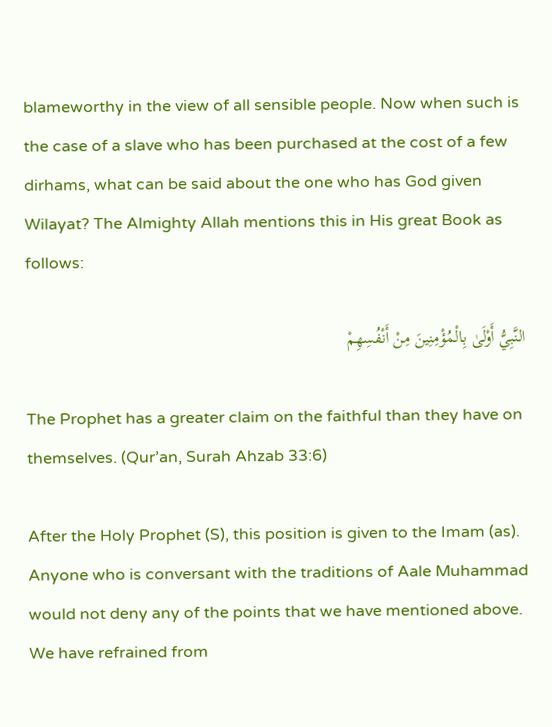blameworthy in the view of all sensible people. Now when such is the case of a slave who has been purchased at the cost of a few dirhams, what can be said about the one who has God given Wilayat? The Almighty Allah mentions this in His great Book as follows:

النَّبِيُّ أَوْلَىٰ بِالْمُؤْمِنِينَ مِنْ أَنْفُسِهِمْ

The Prophet has a greater claim on the faithful than they have on themselves. (Qur’an, Surah Ahzab 33:6)

After the Holy Prophet (S), this position is given to the Imam (as). Anyone who is conversant with the traditions of Aale Muhammad would not deny any of the points that we have mentioned above. We have refrained from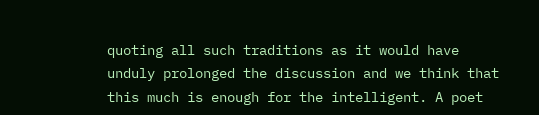quoting all such traditions as it would have unduly prolonged the discussion and we think that this much is enough for the intelligent. A poet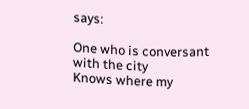says:

One who is conversant with the city
Knows where my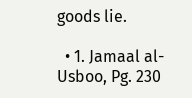goods lie.

  • 1. Jamaal al-Usboo, Pg. 230